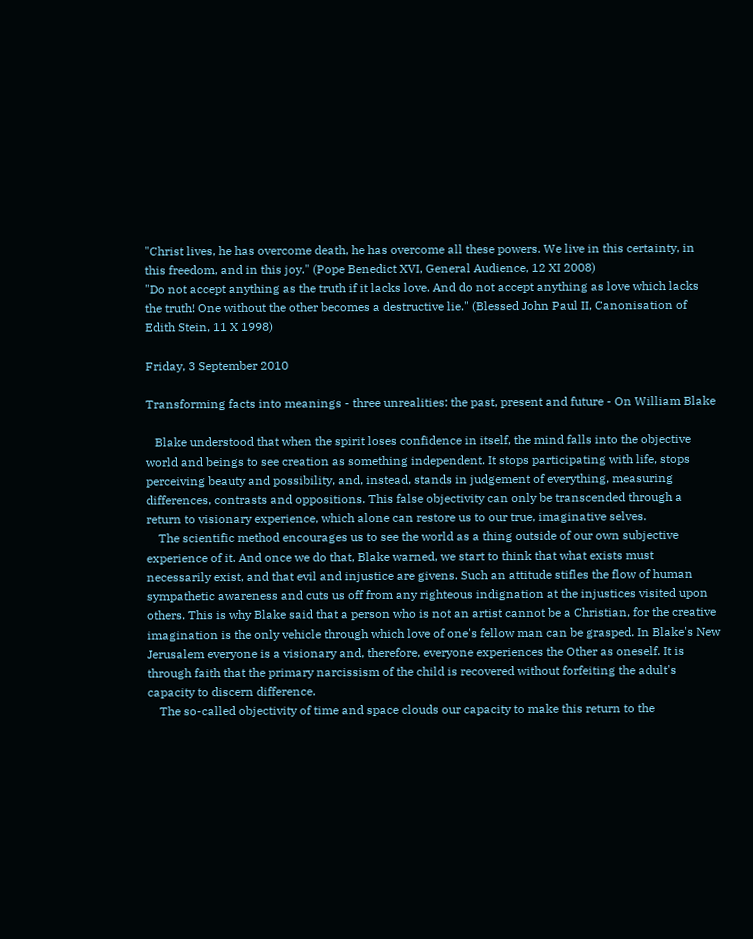"Christ lives, he has overcome death, he has overcome all these powers. We live in this certainty, in this freedom, and in this joy." (Pope Benedict XVI, General Audience, 12 XI 2008)
"Do not accept anything as the truth if it lacks love. And do not accept anything as love which lacks the truth! One without the other becomes a destructive lie." (Blessed John Paul II, Canonisation of Edith Stein, 11 X 1998)

Friday, 3 September 2010

Transforming facts into meanings - three unrealities: the past, present and future - On William Blake

   Blake understood that when the spirit loses confidence in itself, the mind falls into the objective world and beings to see creation as something independent. It stops participating with life, stops perceiving beauty and possibility, and, instead, stands in judgement of everything, measuring differences, contrasts and oppositions. This false objectivity can only be transcended through a return to visionary experience, which alone can restore us to our true, imaginative selves.
    The scientific method encourages us to see the world as a thing outside of our own subjective experience of it. And once we do that, Blake warned, we start to think that what exists must necessarily exist, and that evil and injustice are givens. Such an attitude stifles the flow of human sympathetic awareness and cuts us off from any righteous indignation at the injustices visited upon others. This is why Blake said that a person who is not an artist cannot be a Christian, for the creative imagination is the only vehicle through which love of one's fellow man can be grasped. In Blake's New Jerusalem everyone is a visionary and, therefore, everyone experiences the Other as oneself. It is through faith that the primary narcissism of the child is recovered without forfeiting the adult's capacity to discern difference.
    The so-called objectivity of time and space clouds our capacity to make this return to the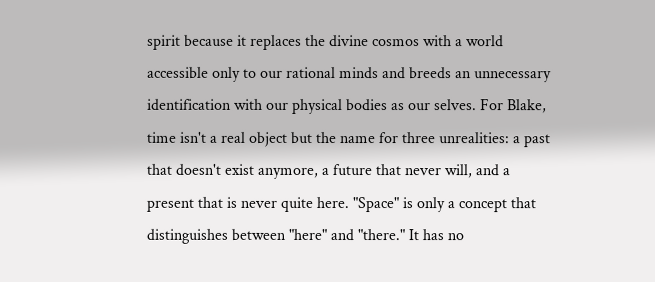spirit because it replaces the divine cosmos with a world accessible only to our rational minds and breeds an unnecessary identification with our physical bodies as our selves. For Blake, time isn't a real object but the name for three unrealities: a past that doesn't exist anymore, a future that never will, and a present that is never quite here. "Space" is only a concept that distinguishes between "here" and "there." It has no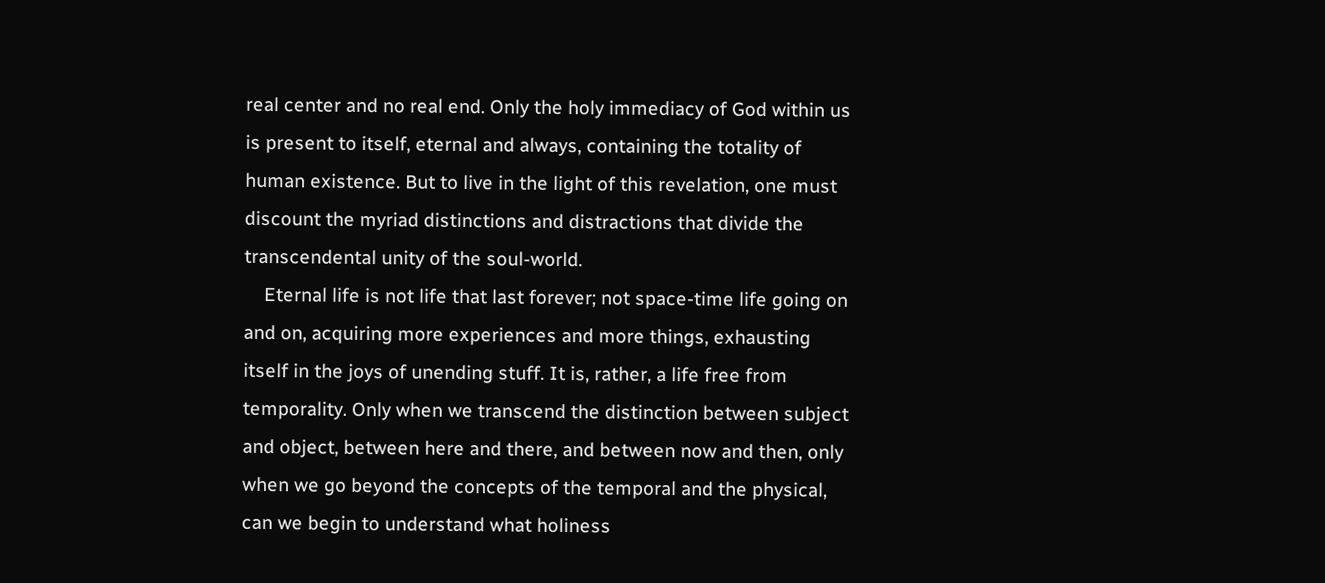real center and no real end. Only the holy immediacy of God within us is present to itself, eternal and always, containing the totality of human existence. But to live in the light of this revelation, one must discount the myriad distinctions and distractions that divide the transcendental unity of the soul-world.
    Eternal life is not life that last forever; not space-time life going on and on, acquiring more experiences and more things, exhausting itself in the joys of unending stuff. It is, rather, a life free from temporality. Only when we transcend the distinction between subject and object, between here and there, and between now and then, only when we go beyond the concepts of the temporal and the physical, can we begin to understand what holiness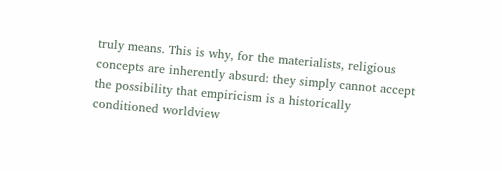truly means. This is why, for the materialists, religious concepts are inherently absurd: they simply cannot accept the possibility that empiricism is a historically conditioned worldview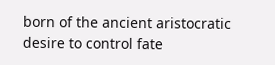born of the ancient aristocratic desire to control fate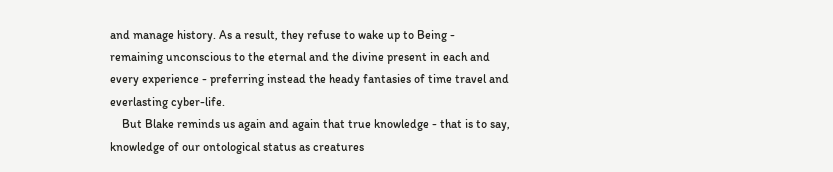and manage history. As a result, they refuse to wake up to Being - remaining unconscious to the eternal and the divine present in each and every experience - preferring instead the heady fantasies of time travel and everlasting cyber-life.
    But Blake reminds us again and again that true knowledge - that is to say, knowledge of our ontological status as creatures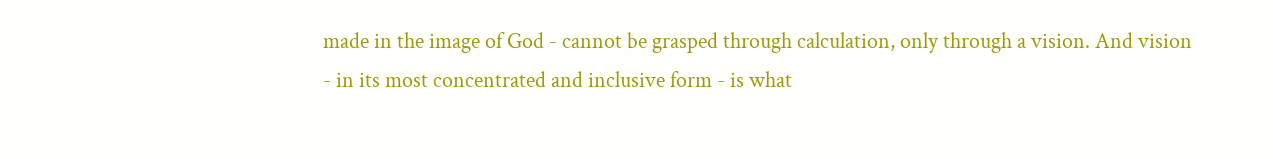made in the image of God - cannot be grasped through calculation, only through a vision. And vision  - in its most concentrated and inclusive form - is what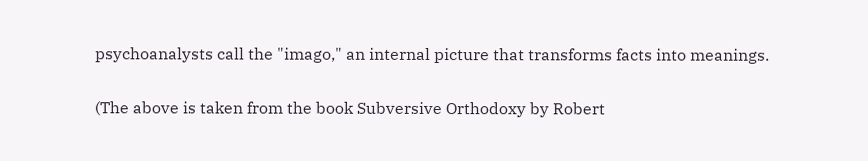psychoanalysts call the "imago," an internal picture that transforms facts into meanings.

(The above is taken from the book Subversive Orthodoxy by Robert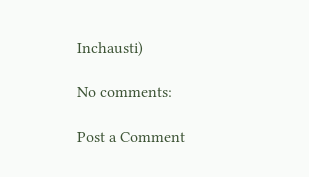Inchausti)

No comments:

Post a Comment